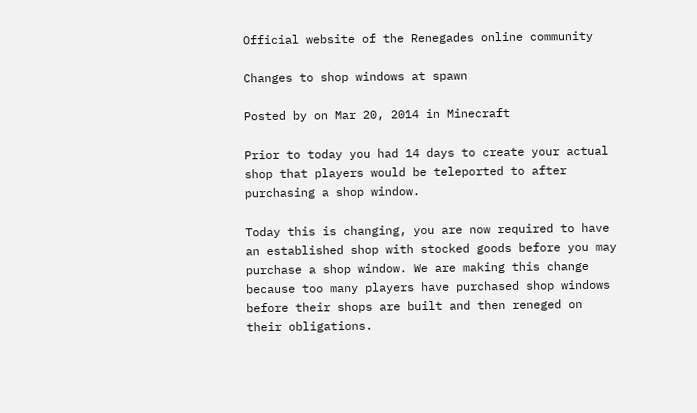Official website of the Renegades online community

Changes to shop windows at spawn

Posted by on Mar 20, 2014 in Minecraft

Prior to today you had 14 days to create your actual shop that players would be teleported to after purchasing a shop window.

Today this is changing, you are now required to have an established shop with stocked goods before you may purchase a shop window. We are making this change because too many players have purchased shop windows before their shops are built and then reneged on their obligations.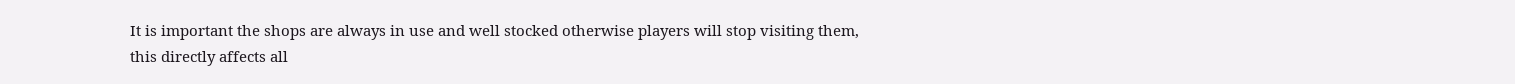It is important the shops are always in use and well stocked otherwise players will stop visiting them, this directly affects all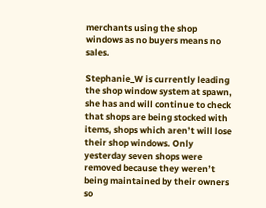merchants using the shop windows as no buyers means no sales.

Stephanie_W is currently leading the shop window system at spawn, she has and will continue to check that shops are being stocked with items, shops which aren’t will lose their shop windows. Only yesterday seven shops were removed because they weren’t being maintained by their owners so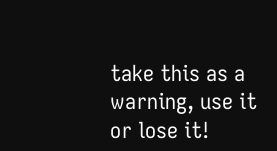take this as a warning, use it or lose it!